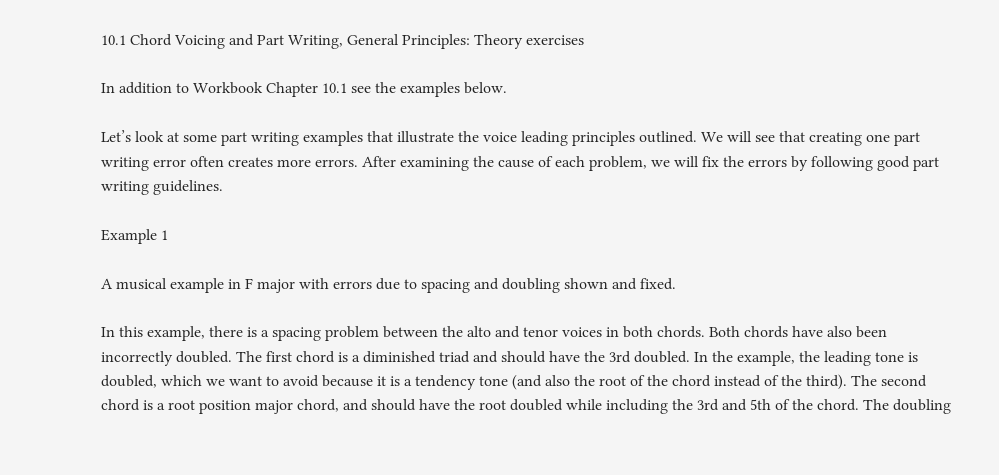10.1 Chord Voicing and Part Writing, General Principles: Theory exercises

In addition to Workbook Chapter 10.1 see the examples below.

Let’s look at some part writing examples that illustrate the voice leading principles outlined. We will see that creating one part writing error often creates more errors. After examining the cause of each problem, we will fix the errors by following good part writing guidelines.

Example 1

A musical example in F major with errors due to spacing and doubling shown and fixed.

In this example, there is a spacing problem between the alto and tenor voices in both chords. Both chords have also been incorrectly doubled. The first chord is a diminished triad and should have the 3rd doubled. In the example, the leading tone is doubled, which we want to avoid because it is a tendency tone (and also the root of the chord instead of the third). The second chord is a root position major chord, and should have the root doubled while including the 3rd and 5th of the chord. The doubling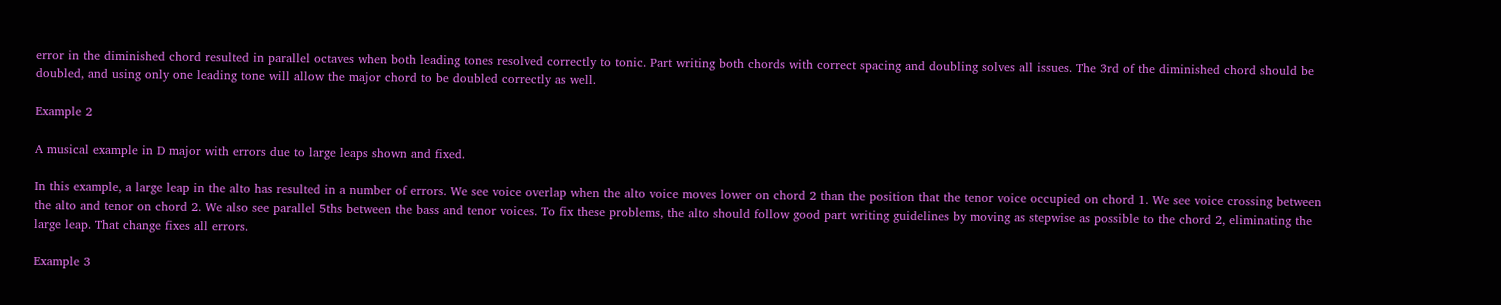error in the diminished chord resulted in parallel octaves when both leading tones resolved correctly to tonic. Part writing both chords with correct spacing and doubling solves all issues. The 3rd of the diminished chord should be doubled, and using only one leading tone will allow the major chord to be doubled correctly as well.

Example 2

A musical example in D major with errors due to large leaps shown and fixed.

In this example, a large leap in the alto has resulted in a number of errors. We see voice overlap when the alto voice moves lower on chord 2 than the position that the tenor voice occupied on chord 1. We see voice crossing between the alto and tenor on chord 2. We also see parallel 5ths between the bass and tenor voices. To fix these problems, the alto should follow good part writing guidelines by moving as stepwise as possible to the chord 2, eliminating the large leap. That change fixes all errors.

Example 3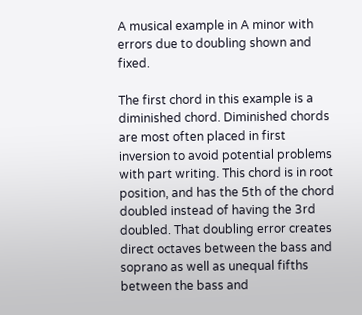A musical example in A minor with errors due to doubling shown and fixed.

The first chord in this example is a diminished chord. Diminished chords are most often placed in first inversion to avoid potential problems with part writing. This chord is in root position, and has the 5th of the chord doubled instead of having the 3rd doubled. That doubling error creates direct octaves between the bass and soprano as well as unequal fifths between the bass and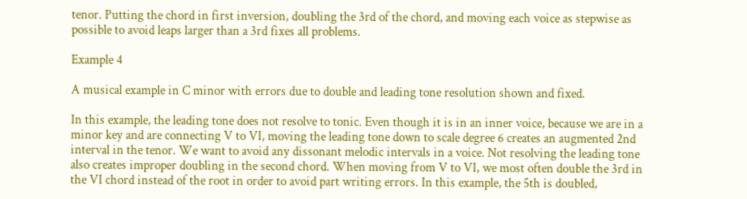tenor. Putting the chord in first inversion, doubling the 3rd of the chord, and moving each voice as stepwise as possible to avoid leaps larger than a 3rd fixes all problems.

Example 4

A musical example in C minor with errors due to double and leading tone resolution shown and fixed.

In this example, the leading tone does not resolve to tonic. Even though it is in an inner voice, because we are in a minor key and are connecting V to VI, moving the leading tone down to scale degree 6 creates an augmented 2nd interval in the tenor. We want to avoid any dissonant melodic intervals in a voice. Not resolving the leading tone also creates improper doubling in the second chord. When moving from V to VI, we most often double the 3rd in the VI chord instead of the root in order to avoid part writing errors. In this example, the 5th is doubled,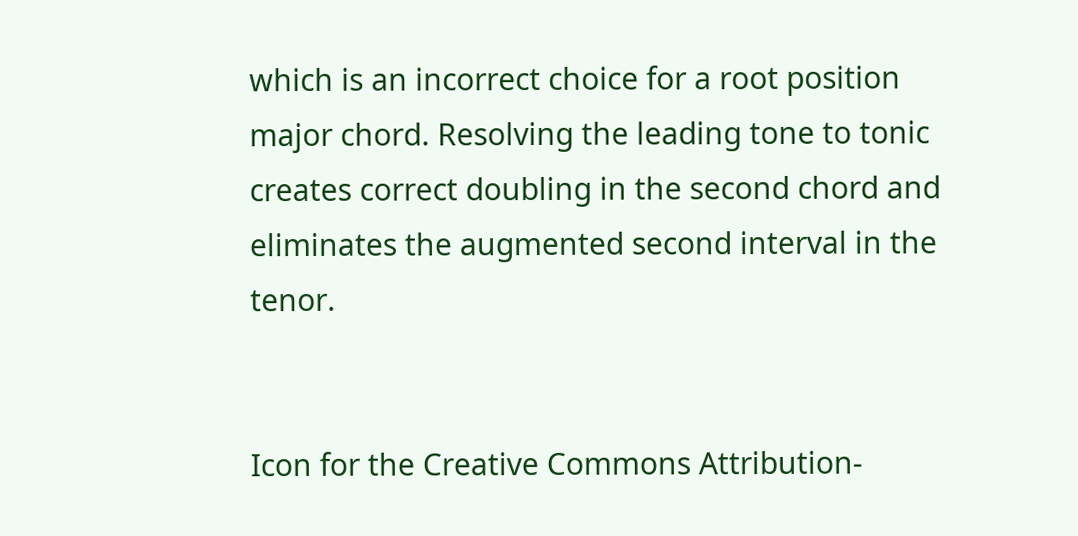which is an incorrect choice for a root position major chord. Resolving the leading tone to tonic creates correct doubling in the second chord and eliminates the augmented second interval in the tenor.


Icon for the Creative Commons Attribution-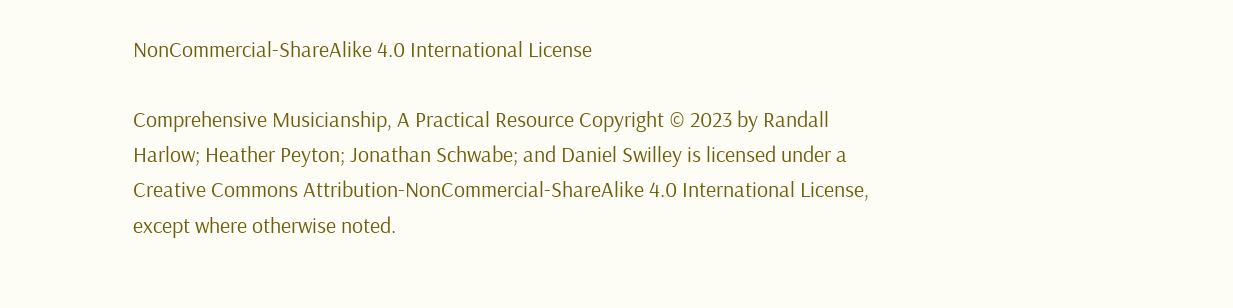NonCommercial-ShareAlike 4.0 International License

Comprehensive Musicianship, A Practical Resource Copyright © 2023 by Randall Harlow; Heather Peyton; Jonathan Schwabe; and Daniel Swilley is licensed under a Creative Commons Attribution-NonCommercial-ShareAlike 4.0 International License, except where otherwise noted.